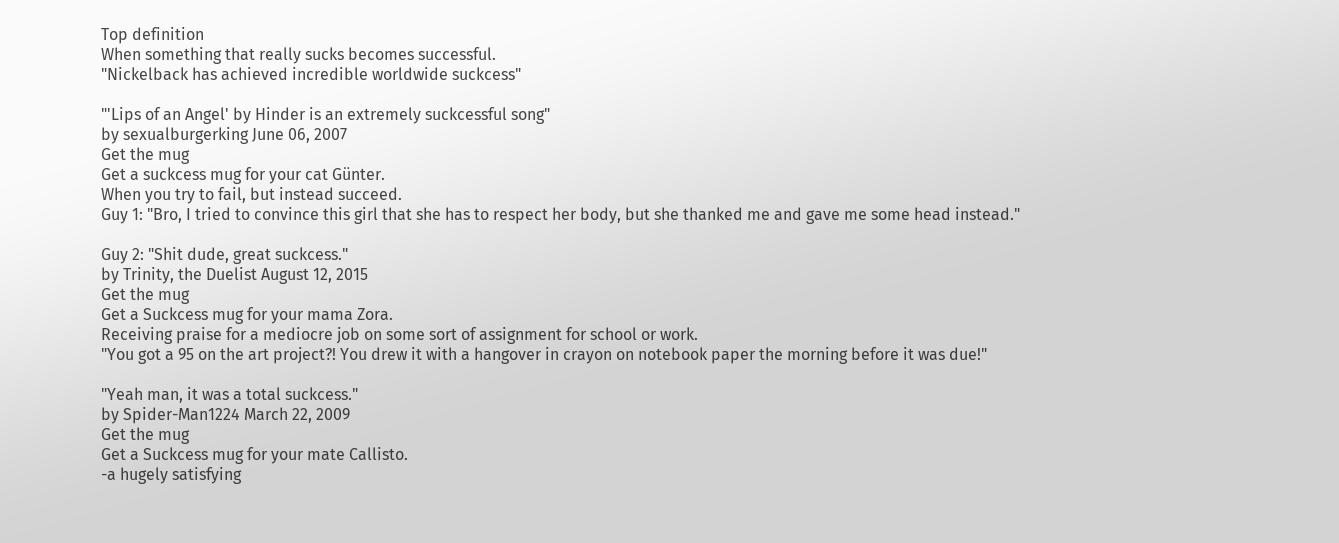Top definition
When something that really sucks becomes successful.
"Nickelback has achieved incredible worldwide suckcess"

"'Lips of an Angel' by Hinder is an extremely suckcessful song"
by sexualburgerking June 06, 2007
Get the mug
Get a suckcess mug for your cat Günter.
When you try to fail, but instead succeed.
Guy 1: "Bro, I tried to convince this girl that she has to respect her body, but she thanked me and gave me some head instead."

Guy 2: "Shit dude, great suckcess."
by Trinity, the Duelist August 12, 2015
Get the mug
Get a Suckcess mug for your mama Zora.
Receiving praise for a mediocre job on some sort of assignment for school or work.
"You got a 95 on the art project?! You drew it with a hangover in crayon on notebook paper the morning before it was due!"

"Yeah man, it was a total suckcess."
by Spider-Man1224 March 22, 2009
Get the mug
Get a Suckcess mug for your mate Callisto.
-a hugely satisfying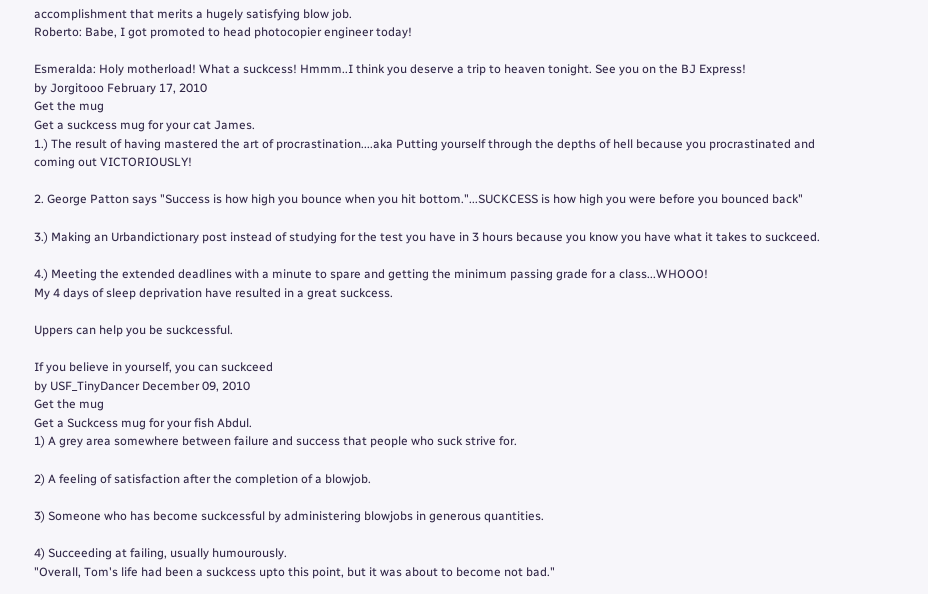accomplishment that merits a hugely satisfying blow job.
Roberto: Babe, I got promoted to head photocopier engineer today!

Esmeralda: Holy motherload! What a suckcess! Hmmm..I think you deserve a trip to heaven tonight. See you on the BJ Express!
by Jorgitooo February 17, 2010
Get the mug
Get a suckcess mug for your cat James.
1.) The result of having mastered the art of procrastination....aka Putting yourself through the depths of hell because you procrastinated and coming out VICTORIOUSLY!

2. George Patton says "Success is how high you bounce when you hit bottom."...SUCKCESS is how high you were before you bounced back"

3.) Making an Urbandictionary post instead of studying for the test you have in 3 hours because you know you have what it takes to suckceed.

4.) Meeting the extended deadlines with a minute to spare and getting the minimum passing grade for a class...WHOOO!
My 4 days of sleep deprivation have resulted in a great suckcess.

Uppers can help you be suckcessful.

If you believe in yourself, you can suckceed
by USF_TinyDancer December 09, 2010
Get the mug
Get a Suckcess mug for your fish Abdul.
1) A grey area somewhere between failure and success that people who suck strive for.

2) A feeling of satisfaction after the completion of a blowjob.

3) Someone who has become suckcessful by administering blowjobs in generous quantities.

4) Succeeding at failing, usually humourously.
"Overall, Tom's life had been a suckcess upto this point, but it was about to become not bad."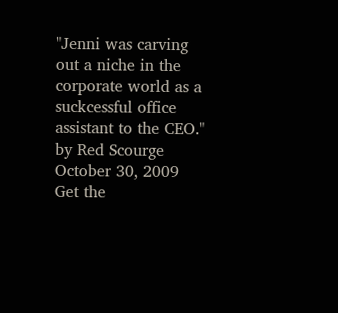"Jenni was carving out a niche in the corporate world as a suckcessful office assistant to the CEO."
by Red Scourge October 30, 2009
Get the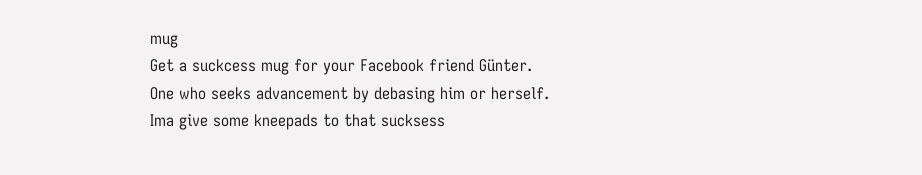mug
Get a suckcess mug for your Facebook friend Günter.
One who seeks advancement by debasing him or herself.
Ima give some kneepads to that sucksess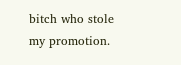bitch who stole my promotion.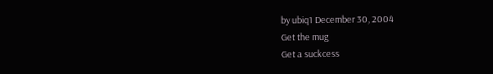by ubiq1 December 30, 2004
Get the mug
Get a suckcess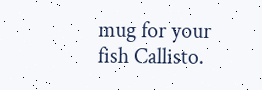mug for your fish Callisto.